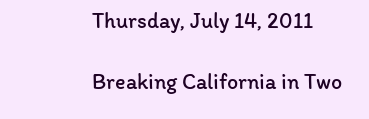Thursday, July 14, 2011

Breaking California in Two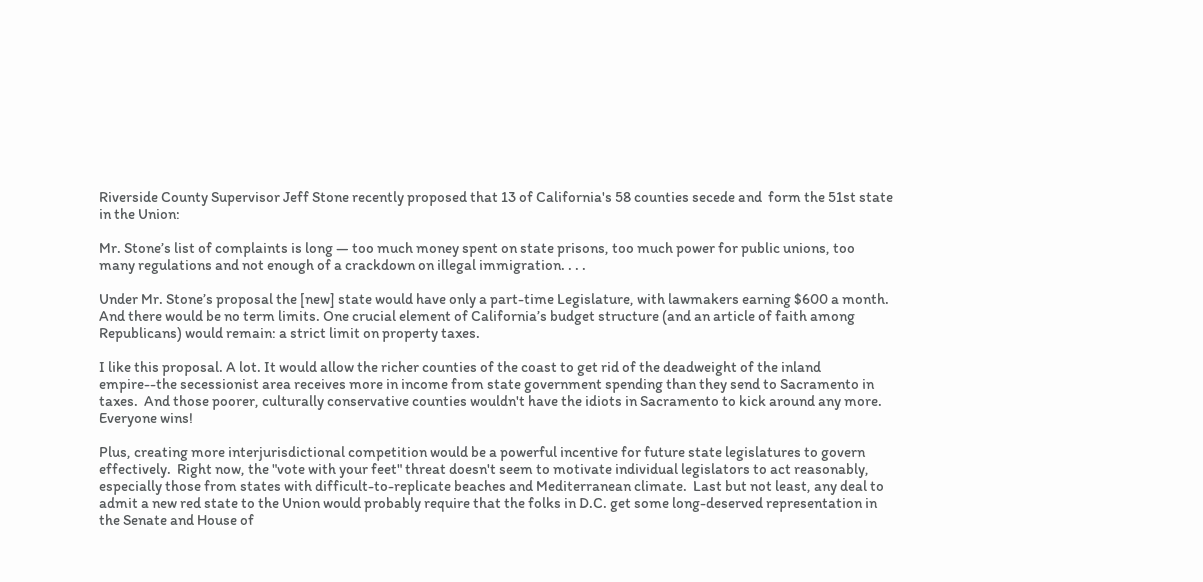Riverside County Supervisor Jeff Stone recently proposed that 13 of California's 58 counties secede and  form the 51st state in the Union:

Mr. Stone’s list of complaints is long — too much money spent on state prisons, too much power for public unions, too many regulations and not enough of a crackdown on illegal immigration. . . .

Under Mr. Stone’s proposal the [new] state would have only a part-time Legislature, with lawmakers earning $600 a month. And there would be no term limits. One crucial element of California’s budget structure (and an article of faith among Republicans) would remain: a strict limit on property taxes.

I like this proposal. A lot. It would allow the richer counties of the coast to get rid of the deadweight of the inland empire--the secessionist area receives more in income from state government spending than they send to Sacramento in taxes.  And those poorer, culturally conservative counties wouldn't have the idiots in Sacramento to kick around any more. Everyone wins!

Plus, creating more interjurisdictional competition would be a powerful incentive for future state legislatures to govern effectively.  Right now, the "vote with your feet" threat doesn't seem to motivate individual legislators to act reasonably, especially those from states with difficult-to-replicate beaches and Mediterranean climate.  Last but not least, any deal to admit a new red state to the Union would probably require that the folks in D.C. get some long-deserved representation in the Senate and House of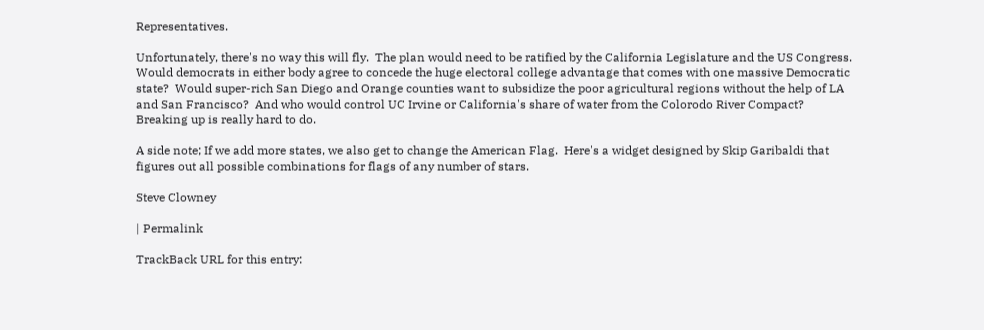Representatives.

Unfortunately, there's no way this will fly.  The plan would need to be ratified by the California Legislature and the US Congress.  Would democrats in either body agree to concede the huge electoral college advantage that comes with one massive Democratic state?  Would super-rich San Diego and Orange counties want to subsidize the poor agricultural regions without the help of LA and San Francisco?  And who would control UC Irvine or California's share of water from the Colorodo River Compact?  Breaking up is really hard to do.

A side note; If we add more states, we also get to change the American Flag.  Here's a widget designed by Skip Garibaldi that figures out all possible combinations for flags of any number of stars.

Steve Clowney

| Permalink

TrackBack URL for this entry: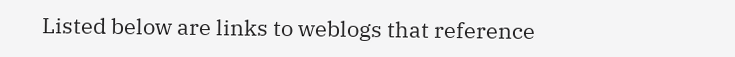Listed below are links to weblogs that reference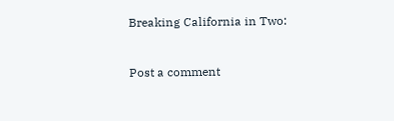Breaking California in Two:


Post a comment